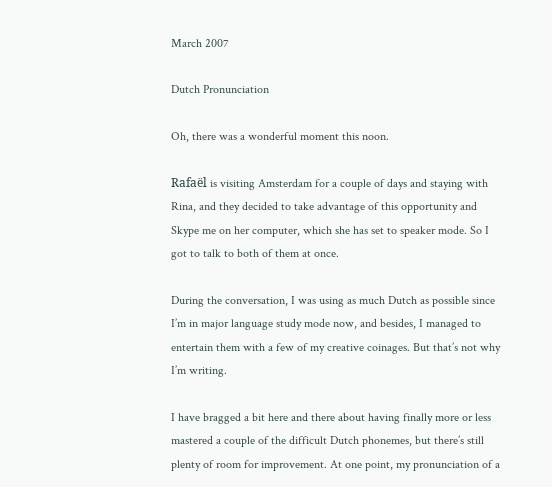March 2007

Dutch Pronunciation

Oh, there was a wonderful moment this noon.

Rafaël is visiting Amsterdam for a couple of days and staying with Rina, and they decided to take advantage of this opportunity and Skype me on her computer, which she has set to speaker mode. So I got to talk to both of them at once.

During the conversation, I was using as much Dutch as possible since I’m in major language study mode now, and besides, I managed to entertain them with a few of my creative coinages. But that’s not why I’m writing.

I have bragged a bit here and there about having finally more or less mastered a couple of the difficult Dutch phonemes, but there’s still plenty of room for improvement. At one point, my pronunciation of a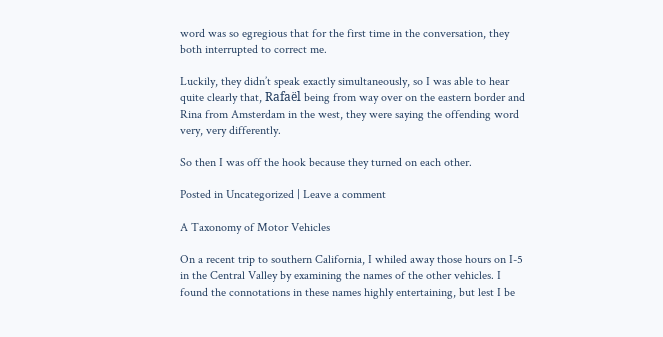word was so egregious that for the first time in the conversation, they both interrupted to correct me.

Luckily, they didn’t speak exactly simultaneously, so I was able to hear quite clearly that, Rafaël being from way over on the eastern border and Rina from Amsterdam in the west, they were saying the offending word very, very differently.

So then I was off the hook because they turned on each other.

Posted in Uncategorized | Leave a comment

A Taxonomy of Motor Vehicles

On a recent trip to southern California, I whiled away those hours on I-5 in the Central Valley by examining the names of the other vehicles. I found the connotations in these names highly entertaining, but lest I be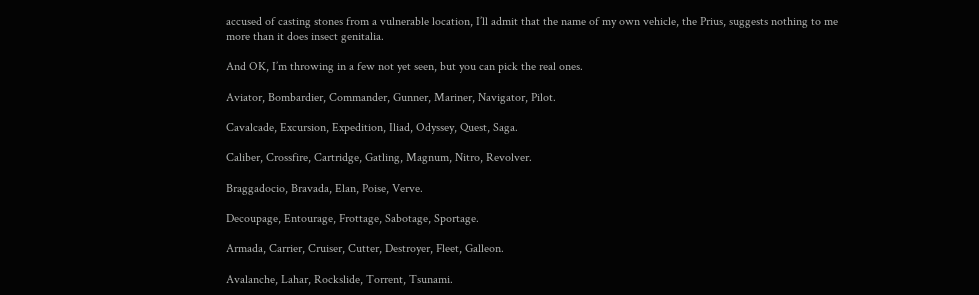accused of casting stones from a vulnerable location, I’ll admit that the name of my own vehicle, the Prius, suggests nothing to me more than it does insect genitalia.

And OK, I’m throwing in a few not yet seen, but you can pick the real ones.

Aviator, Bombardier, Commander, Gunner, Mariner, Navigator, Pilot.

Cavalcade, Excursion, Expedition, Iliad, Odyssey, Quest, Saga.

Caliber, Crossfire, Cartridge, Gatling, Magnum, Nitro, Revolver.

Braggadocio, Bravada, Elan, Poise, Verve.

Decoupage, Entourage, Frottage, Sabotage, Sportage.

Armada, Carrier, Cruiser, Cutter, Destroyer, Fleet, Galleon.

Avalanche, Lahar, Rockslide, Torrent, Tsunami.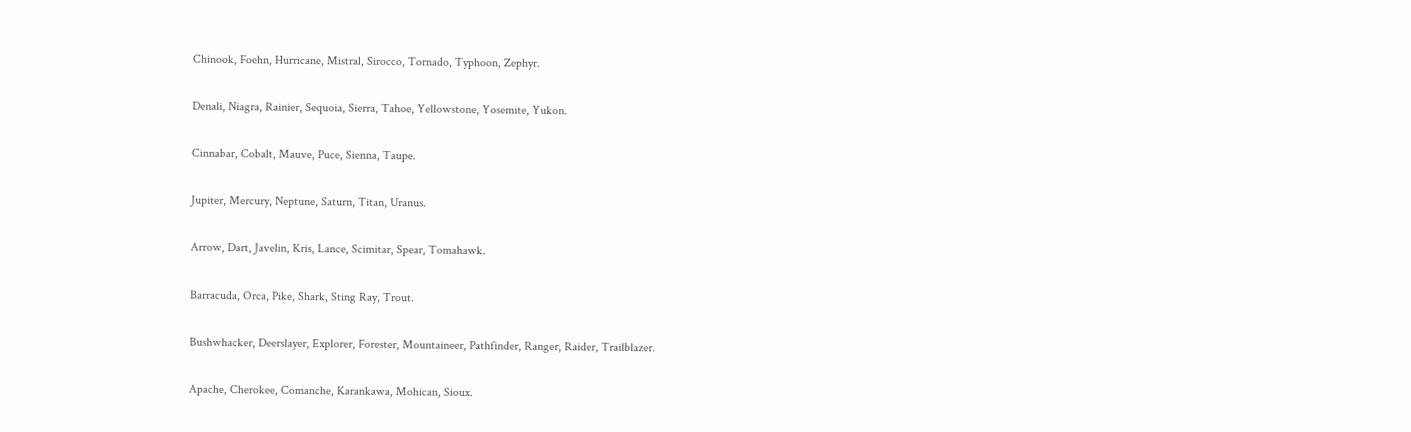Chinook, Foehn, Hurricane, Mistral, Sirocco, Tornado, Typhoon, Zephyr.

Denali, Niagra, Rainier, Sequoia, Sierra, Tahoe, Yellowstone, Yosemite, Yukon.

Cinnabar, Cobalt, Mauve, Puce, Sienna, Taupe.

Jupiter, Mercury, Neptune, Saturn, Titan, Uranus.

Arrow, Dart, Javelin, Kris, Lance, Scimitar, Spear, Tomahawk.

Barracuda, Orca, Pike, Shark, Sting Ray, Trout.

Bushwhacker, Deerslayer, Explorer, Forester, Mountaineer, Pathfinder, Ranger, Raider, Trailblazer.

Apache, Cherokee, Comanche, Karankawa, Mohican, Sioux.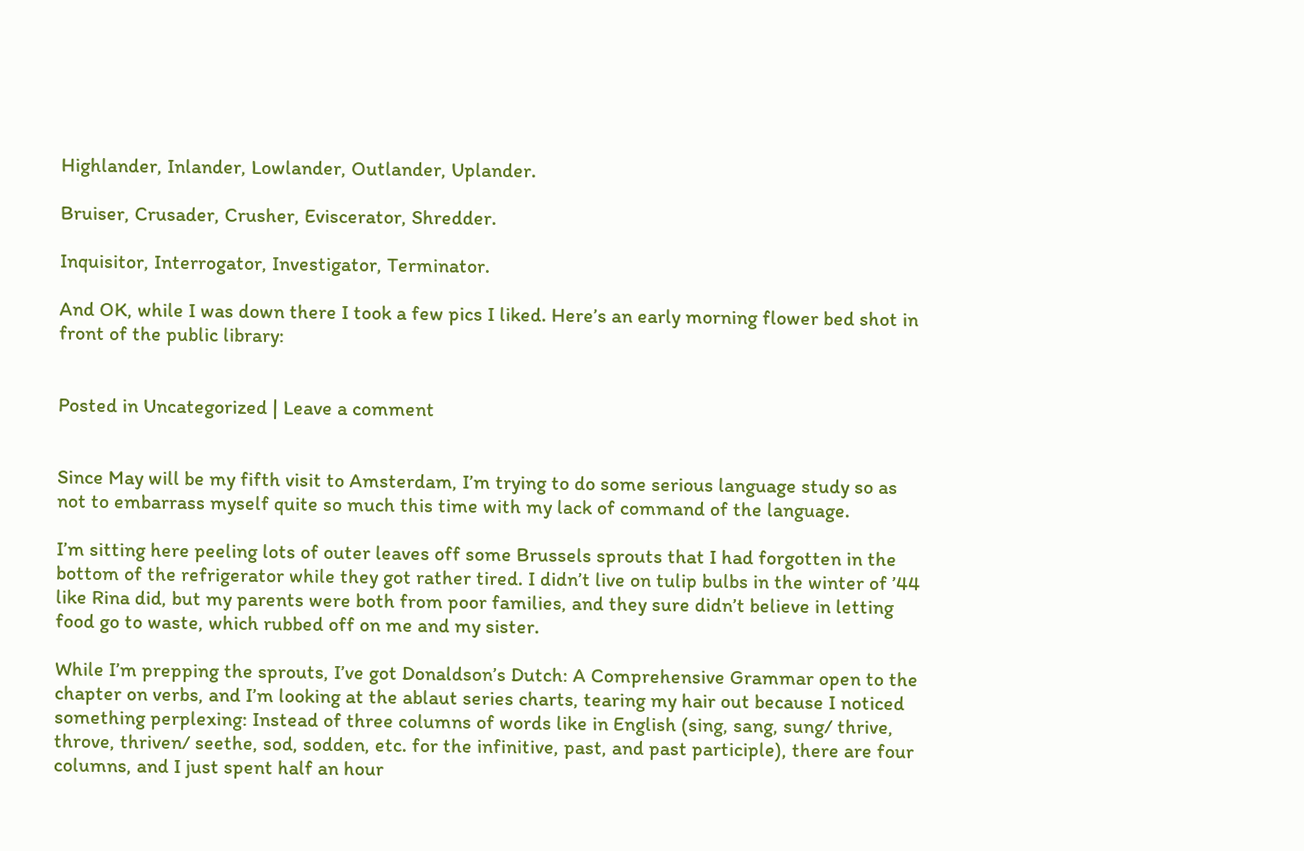Highlander, Inlander, Lowlander, Outlander, Uplander.

Bruiser, Crusader, Crusher, Eviscerator, Shredder.

Inquisitor, Interrogator, Investigator, Terminator.

And OK, while I was down there I took a few pics I liked. Here’s an early morning flower bed shot in front of the public library:


Posted in Uncategorized | Leave a comment


Since May will be my fifth visit to Amsterdam, I’m trying to do some serious language study so as not to embarrass myself quite so much this time with my lack of command of the language.

I’m sitting here peeling lots of outer leaves off some Brussels sprouts that I had forgotten in the bottom of the refrigerator while they got rather tired. I didn’t live on tulip bulbs in the winter of ’44 like Rina did, but my parents were both from poor families, and they sure didn’t believe in letting food go to waste, which rubbed off on me and my sister.

While I’m prepping the sprouts, I’ve got Donaldson’s Dutch: A Comprehensive Grammar open to the chapter on verbs, and I’m looking at the ablaut series charts, tearing my hair out because I noticed something perplexing: Instead of three columns of words like in English (sing, sang, sung/ thrive, throve, thriven/ seethe, sod, sodden, etc. for the infinitive, past, and past participle), there are four columns, and I just spent half an hour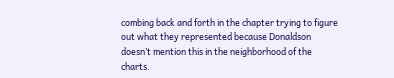combing back and forth in the chapter trying to figure out what they represented because Donaldson doesn’t mention this in the neighborhood of the charts.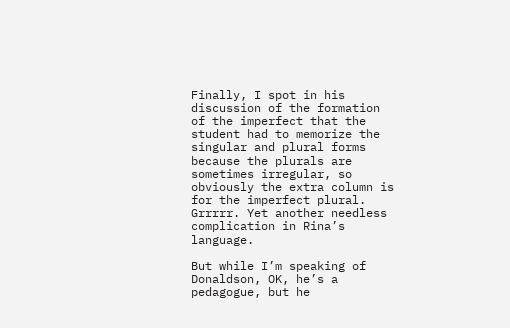Finally, I spot in his discussion of the formation of the imperfect that the student had to memorize the singular and plural forms because the plurals are sometimes irregular, so obviously the extra column is for the imperfect plural. Grrrrr. Yet another needless complication in Rina’s language.

But while I’m speaking of Donaldson, OK, he’s a pedagogue, but he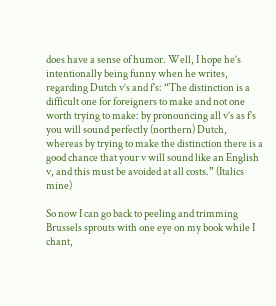does have a sense of humor. Well, I hope he’s intentionally being funny when he writes, regarding Dutch v’s and f’s: “The distinction is a difficult one for foreigners to make and not one worth trying to make: by pronouncing all v’s as f’s you will sound perfectly (northern) Dutch, whereas by trying to make the distinction there is a good chance that your v will sound like an English v, and this must be avoided at all costs.” (Italics mine)

So now I can go back to peeling and trimming Brussels sprouts with one eye on my book while I chant,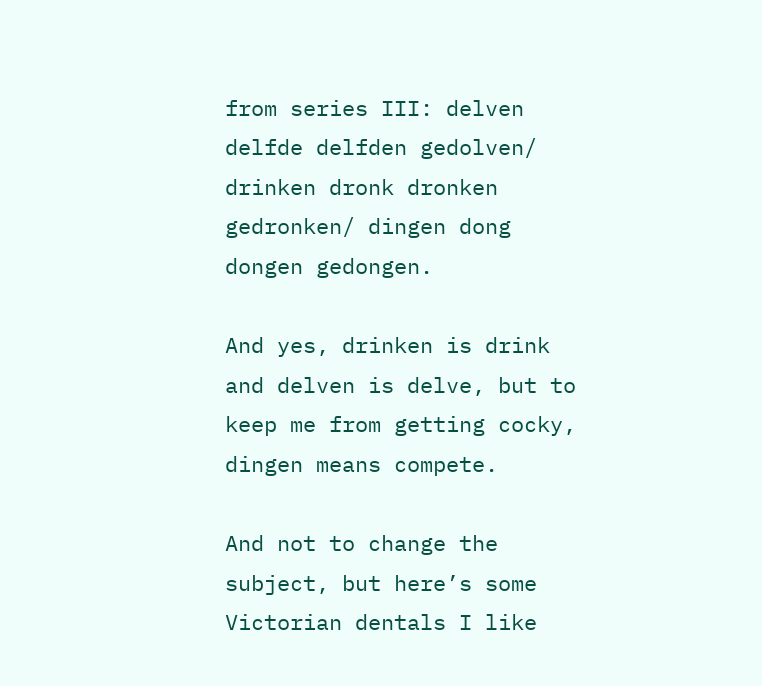from series III: delven delfde delfden gedolven/ drinken dronk dronken gedronken/ dingen dong dongen gedongen.

And yes, drinken is drink and delven is delve, but to keep me from getting cocky, dingen means compete.

And not to change the subject, but here’s some Victorian dentals I like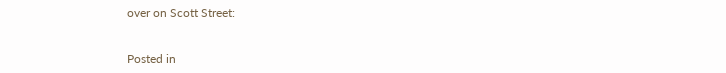over on Scott Street:


Posted in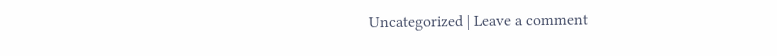Uncategorized | Leave a comment